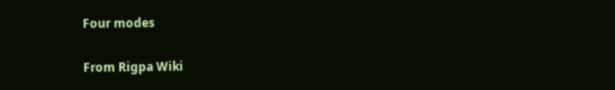Four modes

From Rigpa Wiki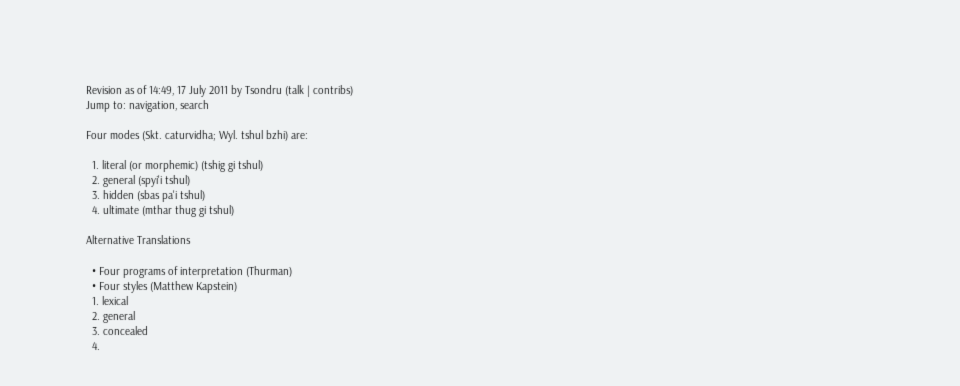Revision as of 14:49, 17 July 2011 by Tsondru (talk | contribs)
Jump to: navigation, search

Four modes (Skt. caturvidha; Wyl. tshul bzhi) are:

  1. literal (or morphemic) (tshig gi tshul)
  2. general (spyi'i tshul)
  3. hidden (sbas pa'i tshul)
  4. ultimate (mthar thug gi tshul)

Alternative Translations

  • Four programs of interpretation (Thurman)
  • Four styles (Matthew Kapstein)
  1. lexical
  2. general
  3. concealed
  4.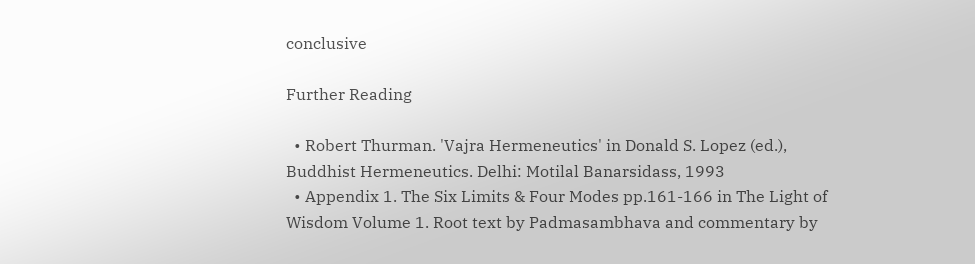conclusive

Further Reading

  • Robert Thurman. 'Vajra Hermeneutics' in Donald S. Lopez (ed.), Buddhist Hermeneutics. Delhi: Motilal Banarsidass, 1993
  • Appendix 1. The Six Limits & Four Modes pp.161-166 in The Light of Wisdom Volume 1. Root text by Padmasambhava and commentary by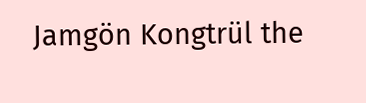Jamgön Kongtrül the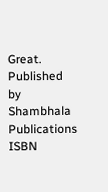Great. Published by Shambhala Publications ISBN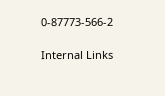0-87773-566-2

Internal Links